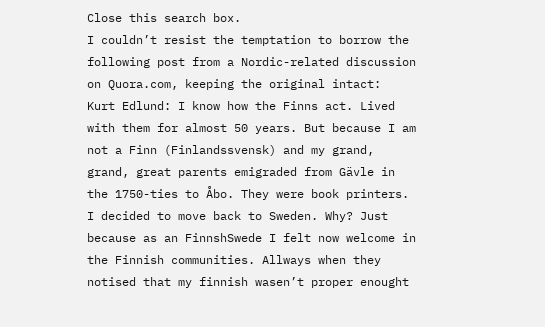Close this search box.
I couldn’t resist the temptation to borrow the following post from a Nordic-related discussion on Quora.com, keeping the original intact:
Kurt Edlund: I know how the Finns act. Lived with them for almost 50 years. But because I am not a Finn (Finlandssvensk) and my grand, grand, great parents emigraded from Gävle in the 1750-ties to Åbo. They were book printers. I decided to move back to Sweden. Why? Just because as an FinnshSwede I felt now welcome in the Finnish communities. Allways when they notised that my finnish wasen’t proper enought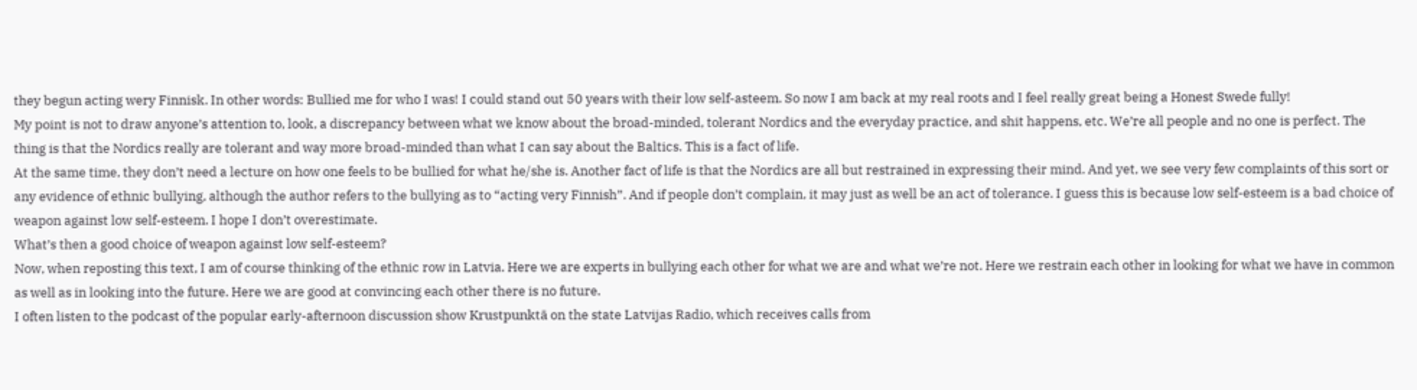they begun acting wery Finnisk. In other words: Bullied me for who I was! I could stand out 50 years with their low self-asteem. So now I am back at my real roots and I feel really great being a Honest Swede fully!
My point is not to draw anyone’s attention to, look, a discrepancy between what we know about the broad-minded, tolerant Nordics and the everyday practice, and shit happens, etc. We’re all people and no one is perfect. The thing is that the Nordics really are tolerant and way more broad-minded than what I can say about the Baltics. This is a fact of life.
At the same time, they don’t need a lecture on how one feels to be bullied for what he/she is. Another fact of life is that the Nordics are all but restrained in expressing their mind. And yet, we see very few complaints of this sort or any evidence of ethnic bullying, although the author refers to the bullying as to “acting very Finnish”. And if people don’t complain, it may just as well be an act of tolerance. I guess this is because low self-esteem is a bad choice of weapon against low self-esteem. I hope I don’t overestimate.
What’s then a good choice of weapon against low self-esteem?
Now, when reposting this text, I am of course thinking of the ethnic row in Latvia. Here we are experts in bullying each other for what we are and what we’re not. Here we restrain each other in looking for what we have in common as well as in looking into the future. Here we are good at convincing each other there is no future.
I often listen to the podcast of the popular early-afternoon discussion show Krustpunktā on the state Latvijas Radio, which receives calls from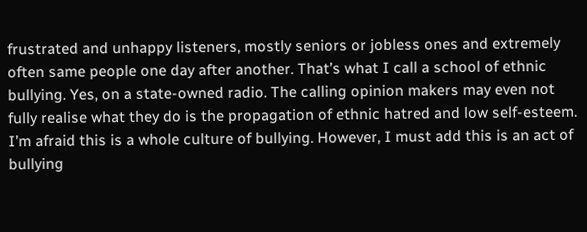frustrated and unhappy listeners, mostly seniors or jobless ones and extremely often same people one day after another. That’s what I call a school of ethnic bullying. Yes, on a state-owned radio. The calling opinion makers may even not fully realise what they do is the propagation of ethnic hatred and low self-esteem. I’m afraid this is a whole culture of bullying. However, I must add this is an act of bullying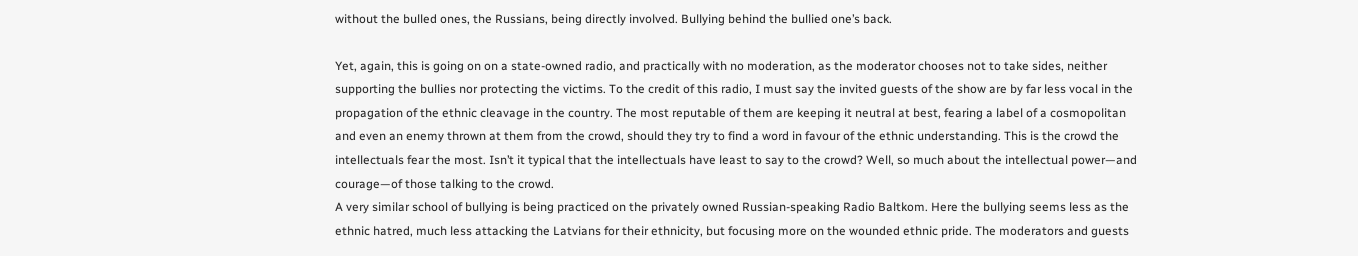without the bulled ones, the Russians, being directly involved. Bullying behind the bullied one’s back.

Yet, again, this is going on on a state-owned radio, and practically with no moderation, as the moderator chooses not to take sides, neither supporting the bullies nor protecting the victims. To the credit of this radio, I must say the invited guests of the show are by far less vocal in the propagation of the ethnic cleavage in the country. The most reputable of them are keeping it neutral at best, fearing a label of a cosmopolitan and even an enemy thrown at them from the crowd, should they try to find a word in favour of the ethnic understanding. This is the crowd the intellectuals fear the most. Isn’t it typical that the intellectuals have least to say to the crowd? Well, so much about the intellectual power—and courage—of those talking to the crowd.
A very similar school of bullying is being practiced on the privately owned Russian-speaking Radio Baltkom. Here the bullying seems less as the ethnic hatred, much less attacking the Latvians for their ethnicity, but focusing more on the wounded ethnic pride. The moderators and guests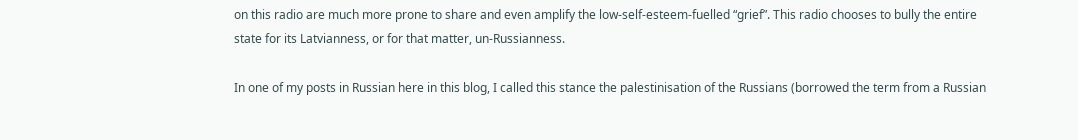on this radio are much more prone to share and even amplify the low-self-esteem-fuelled “grief”. This radio chooses to bully the entire state for its Latvianness, or for that matter, un-Russianness.

In one of my posts in Russian here in this blog, I called this stance the palestinisation of the Russians (borrowed the term from a Russian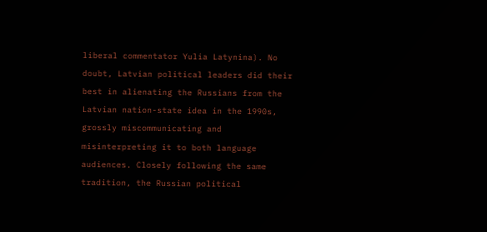liberal commentator Yulia Latynina). No doubt, Latvian political leaders did their best in alienating the Russians from the Latvian nation-state idea in the 1990s, grossly miscommunicating and misinterpreting it to both language audiences. Closely following the same tradition, the Russian political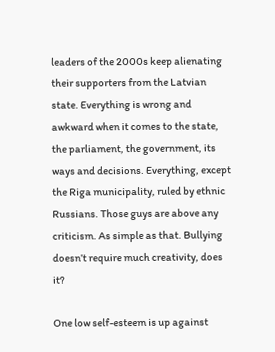leaders of the 2000s keep alienating their supporters from the Latvian state. Everything is wrong and awkward when it comes to the state, the parliament, the government, its ways and decisions. Everything, except the Riga municipality, ruled by ethnic Russians. Those guys are above any criticism. As simple as that. Bullying doesn’t require much creativity, does it?

One low self-esteem is up against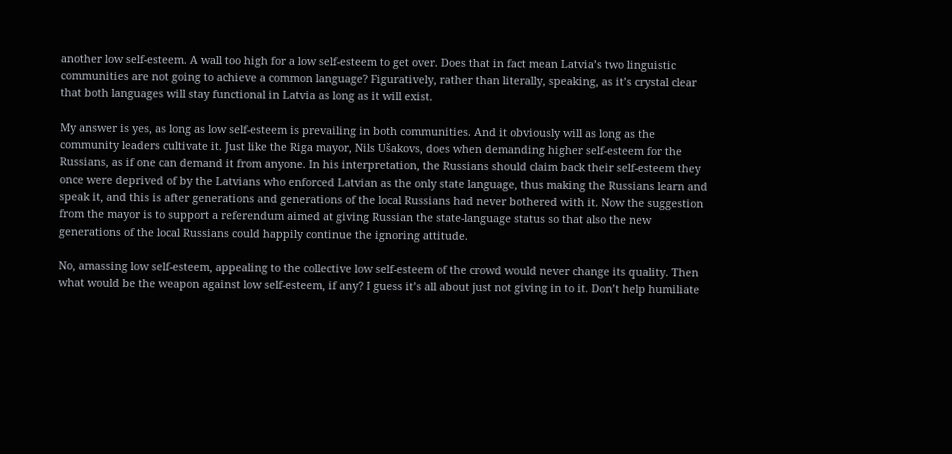another low self-esteem. A wall too high for a low self-esteem to get over. Does that in fact mean Latvia’s two linguistic communities are not going to achieve a common language? Figuratively, rather than literally, speaking, as it’s crystal clear that both languages will stay functional in Latvia as long as it will exist.

My answer is yes, as long as low self-esteem is prevailing in both communities. And it obviously will as long as the community leaders cultivate it. Just like the Riga mayor, Nils Ušakovs, does when demanding higher self-esteem for the Russians, as if one can demand it from anyone. In his interpretation, the Russians should claim back their self-esteem they once were deprived of by the Latvians who enforced Latvian as the only state language, thus making the Russians learn and speak it, and this is after generations and generations of the local Russians had never bothered with it. Now the suggestion from the mayor is to support a referendum aimed at giving Russian the state-language status so that also the new generations of the local Russians could happily continue the ignoring attitude.

No, amassing low self-esteem, appealing to the collective low self-esteem of the crowd would never change its quality. Then what would be the weapon against low self-esteem, if any? I guess it’s all about just not giving in to it. Don’t help humiliate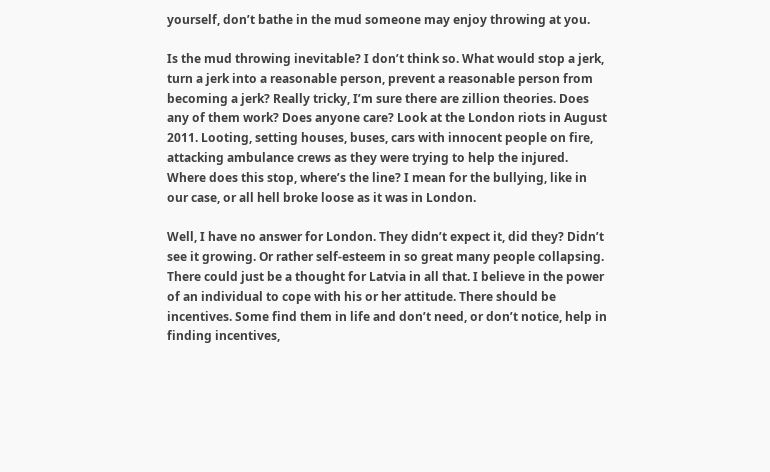yourself, don’t bathe in the mud someone may enjoy throwing at you.

Is the mud throwing inevitable? I don’t think so. What would stop a jerk, turn a jerk into a reasonable person, prevent a reasonable person from becoming a jerk? Really tricky, I’m sure there are zillion theories. Does any of them work? Does anyone care? Look at the London riots in August 2011. Looting, setting houses, buses, cars with innocent people on fire, attacking ambulance crews as they were trying to help the injured. Where does this stop, where’s the line? I mean for the bullying, like in our case, or all hell broke loose as it was in London.

Well, I have no answer for London. They didn’t expect it, did they? Didn’t see it growing. Or rather self-esteem in so great many people collapsing. There could just be a thought for Latvia in all that. I believe in the power of an individual to cope with his or her attitude. There should be incentives. Some find them in life and don’t need, or don’t notice, help in finding incentives,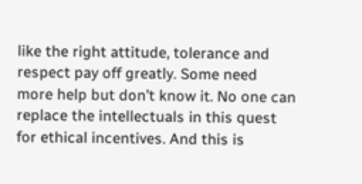like the right attitude, tolerance and respect pay off greatly. Some need more help but don’t know it. No one can replace the intellectuals in this quest for ethical incentives. And this is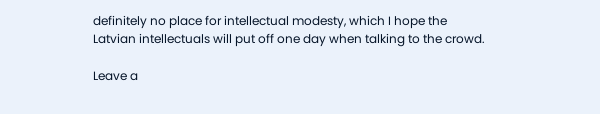definitely no place for intellectual modesty, which I hope the Latvian intellectuals will put off one day when talking to the crowd.

Leave a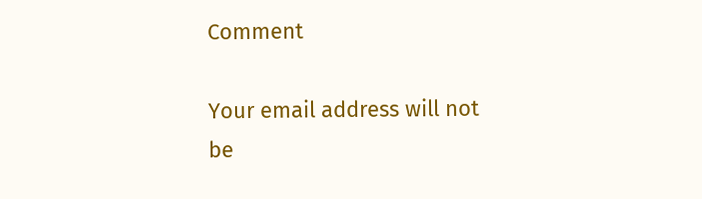Comment

Your email address will not be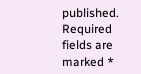published. Required fields are marked *